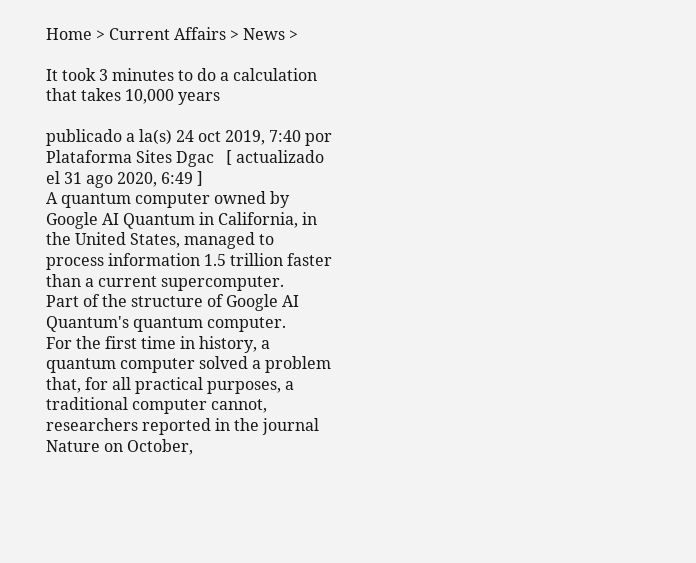Home > Current Affairs > News >

It took 3 minutes to do a calculation that takes 10,000 years

publicado a la(s) 24 oct 2019, 7:40 por Plataforma Sites Dgac   [ actualizado el 31 ago 2020, 6:49 ]
A quantum computer owned by Google AI Quantum in California, in the United States, managed to process information 1.5 trillion faster than a current supercomputer.
Part of the structure of Google AI Quantum's quantum computer.
For the first time in history, a quantum computer solved a problem that, for all practical purposes, a traditional computer cannot, researchers reported in the journal Nature on October,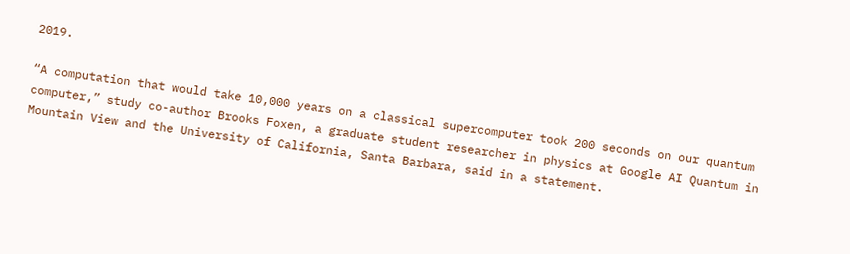2019.

“A computation that would take 10,000 years on a classical supercomputer took 200 seconds on our quantum computer,” study co-author Brooks Foxen, a graduate student researcher in physics at Google AI Quantum in Mountain View and the University of California, Santa Barbara, said in a statement.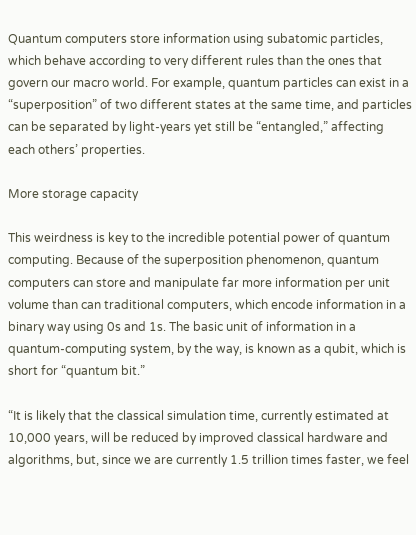Quantum computers store information using subatomic particles, which behave according to very different rules than the ones that govern our macro world. For example, quantum particles can exist in a “superposition” of two different states at the same time, and particles can be separated by light-years yet still be “entangled,” affecting each others’ properties.

More storage capacity

This weirdness is key to the incredible potential power of quantum computing. Because of the superposition phenomenon, quantum computers can store and manipulate far more information per unit volume than can traditional computers, which encode information in a binary way using 0s and 1s. The basic unit of information in a quantum-computing system, by the way, is known as a qubit, which is short for “quantum bit.”

“It is likely that the classical simulation time, currently estimated at 10,000 years, will be reduced by improved classical hardware and algorithms, but, since we are currently 1.5 trillion times faster, we feel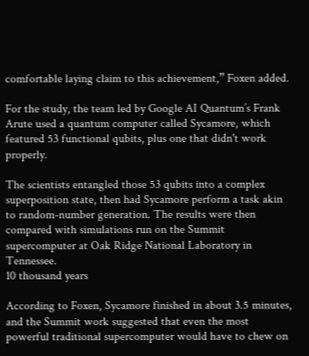comfortable laying claim to this achievement,” Foxen added.

For the study, the team led by Google AI Quantum’s Frank Arute used a quantum computer called Sycamore, which featured 53 functional qubits, plus one that didn't work properly.

The scientists entangled those 53 qubits into a complex superposition state, then had Sycamore perform a task akin to random-number generation. The results were then compared with simulations run on the Summit supercomputer at Oak Ridge National Laboratory in Tennessee.
10 thousand years

According to Foxen, Sycamore finished in about 3.5 minutes, and the Summit work suggested that even the most powerful traditional supercomputer would have to chew on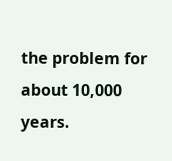the problem for about 10,000 years.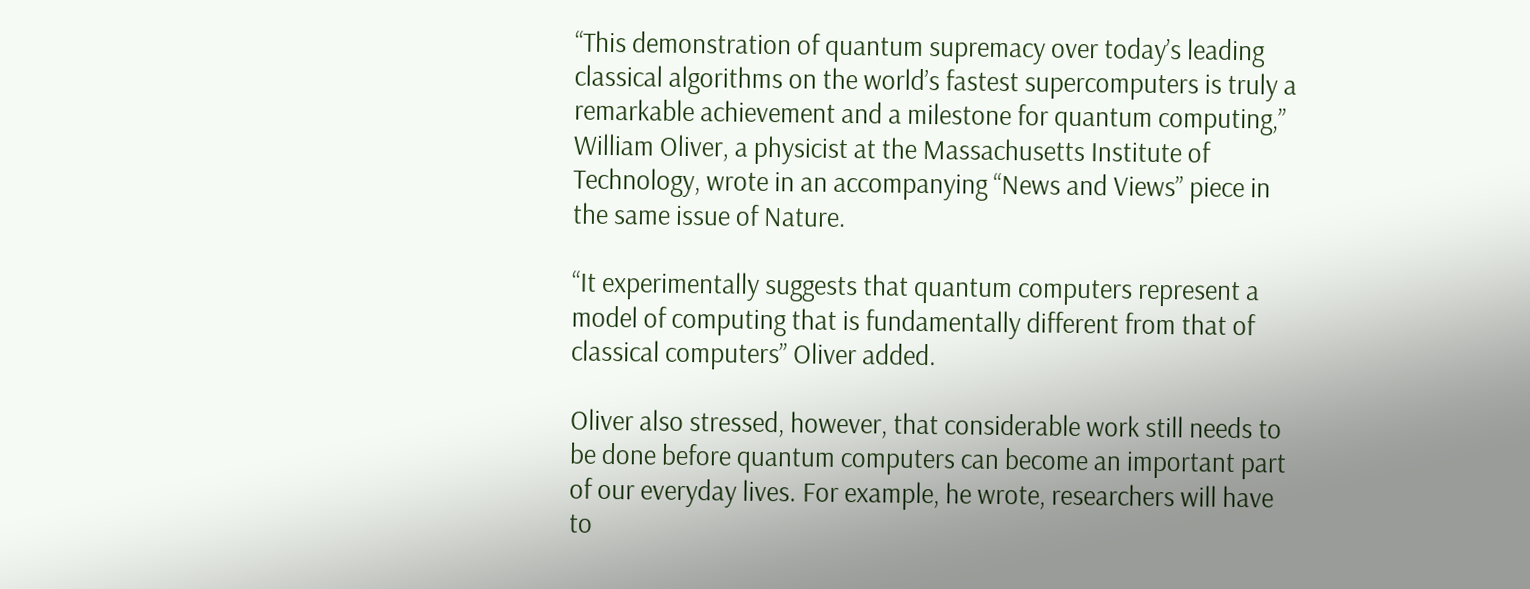“This demonstration of quantum supremacy over today’s leading classical algorithms on the world’s fastest supercomputers is truly a remarkable achievement and a milestone for quantum computing,” William Oliver, a physicist at the Massachusetts Institute of Technology, wrote in an accompanying “News and Views” piece in the same issue of Nature.

“It experimentally suggests that quantum computers represent a model of computing that is fundamentally different from that of classical computers” Oliver added.

Oliver also stressed, however, that considerable work still needs to be done before quantum computers can become an important part of our everyday lives. For example, he wrote, researchers will have to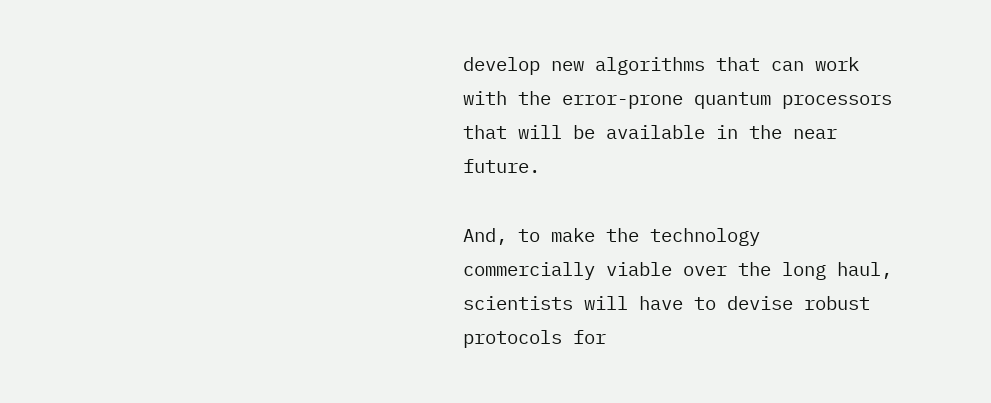develop new algorithms that can work with the error-prone quantum processors that will be available in the near future.

And, to make the technology commercially viable over the long haul, scientists will have to devise robust protocols for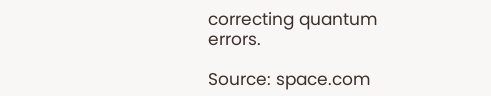correcting quantum errors.

Source: space.com